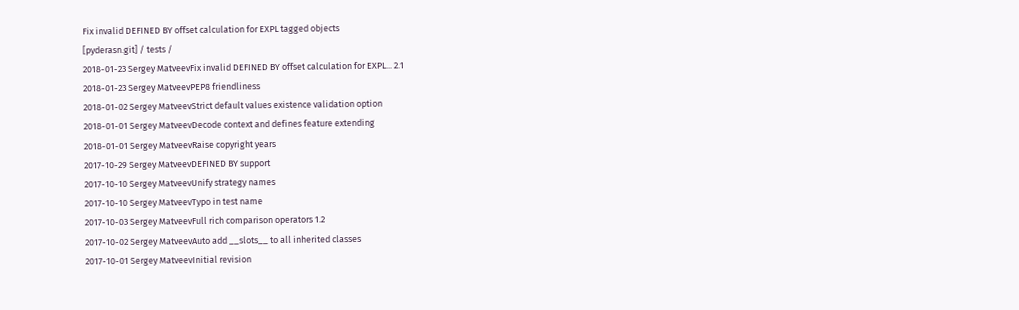Fix invalid DEFINED BY offset calculation for EXPL tagged objects
[pyderasn.git] / tests /
2018-01-23 Sergey MatveevFix invalid DEFINED BY offset calculation for EXPL... 2.1
2018-01-23 Sergey MatveevPEP8 friendliness
2018-01-02 Sergey MatveevStrict default values existence validation option
2018-01-01 Sergey MatveevDecode context and defines feature extending
2018-01-01 Sergey MatveevRaise copyright years
2017-10-29 Sergey MatveevDEFINED BY support
2017-10-10 Sergey MatveevUnify strategy names
2017-10-10 Sergey MatveevTypo in test name
2017-10-03 Sergey MatveevFull rich comparison operators 1.2
2017-10-02 Sergey MatveevAuto add __slots__ to all inherited classes
2017-10-01 Sergey MatveevInitial revision